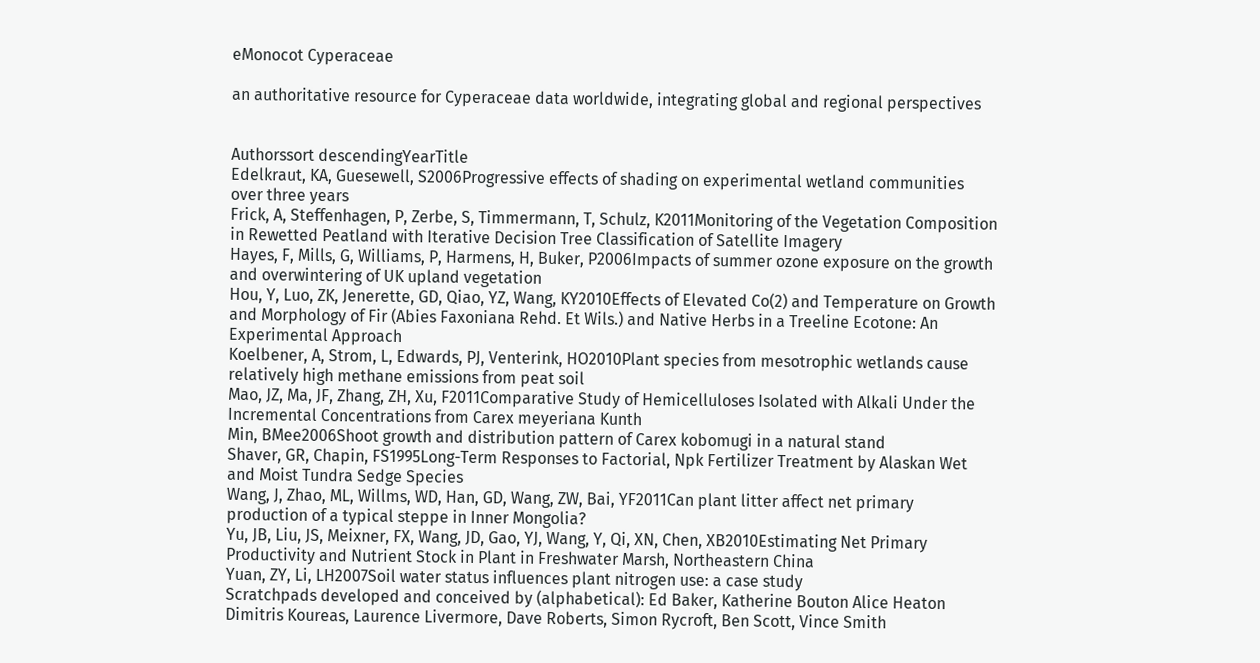eMonocot Cyperaceae

an authoritative resource for Cyperaceae data worldwide, integrating global and regional perspectives


Authorssort descendingYearTitle
Edelkraut, KA, Guesewell, S2006Progressive effects of shading on experimental wetland communities over three years
Frick, A, Steffenhagen, P, Zerbe, S, Timmermann, T, Schulz, K2011Monitoring of the Vegetation Composition in Rewetted Peatland with Iterative Decision Tree Classification of Satellite Imagery
Hayes, F, Mills, G, Williams, P, Harmens, H, Buker, P2006Impacts of summer ozone exposure on the growth and overwintering of UK upland vegetation
Hou, Y, Luo, ZK, Jenerette, GD, Qiao, YZ, Wang, KY2010Effects of Elevated Co(2) and Temperature on Growth and Morphology of Fir (Abies Faxoniana Rehd. Et Wils.) and Native Herbs in a Treeline Ecotone: An Experimental Approach
Koelbener, A, Strom, L, Edwards, PJ, Venterink, HO2010Plant species from mesotrophic wetlands cause relatively high methane emissions from peat soil
Mao, JZ, Ma, JF, Zhang, ZH, Xu, F2011Comparative Study of Hemicelluloses Isolated with Alkali Under the Incremental Concentrations from Carex meyeriana Kunth
Min, BMee2006Shoot growth and distribution pattern of Carex kobomugi in a natural stand
Shaver, GR, Chapin, FS1995Long-Term Responses to Factorial, Npk Fertilizer Treatment by Alaskan Wet and Moist Tundra Sedge Species
Wang, J, Zhao, ML, Willms, WD, Han, GD, Wang, ZW, Bai, YF2011Can plant litter affect net primary production of a typical steppe in Inner Mongolia?
Yu, JB, Liu, JS, Meixner, FX, Wang, JD, Gao, YJ, Wang, Y, Qi, XN, Chen, XB2010Estimating Net Primary Productivity and Nutrient Stock in Plant in Freshwater Marsh, Northeastern China
Yuan, ZY, Li, LH2007Soil water status influences plant nitrogen use: a case study
Scratchpads developed and conceived by (alphabetical): Ed Baker, Katherine Bouton Alice Heaton Dimitris Koureas, Laurence Livermore, Dave Roberts, Simon Rycroft, Ben Scott, Vince Smith